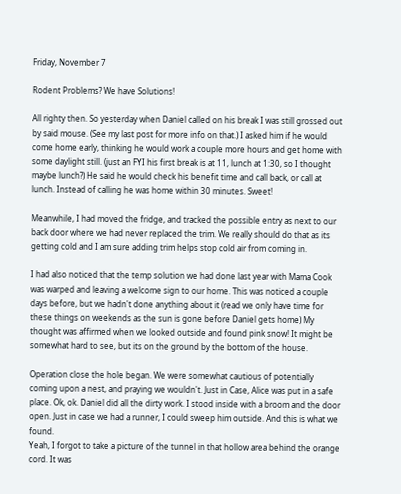Friday, November 7

Rodent Problems? We have Solutions!

All righty then. So yesterday when Daniel called on his break I was still grossed out by said mouse. (See my last post for more info on that.) I asked him if he would come home early, thinking he would work a couple more hours and get home with some daylight still. (just an FYI his first break is at 11, lunch at 1:30, so I thought maybe lunch?) He said he would check his benefit time and call back, or call at lunch. Instead of calling he was home within 30 minutes. Sweet!

Meanwhile, I had moved the fridge, and tracked the possible entry as next to our back door where we had never replaced the trim. We really should do that as its getting cold and I am sure adding trim helps stop cold air from coming in.

I had also noticed that the temp solution we had done last year with Mama Cook was warped and leaving a welcome sign to our home. This was noticed a couple days before, but we hadn't done anything about it (read we only have time for these things on weekends as the sun is gone before Daniel gets home) My thought was affirmed when we looked outside and found pink snow! It might be somewhat hard to see, but its on the ground by the bottom of the house.

Operation close the hole began. We were somewhat cautious of potentially coming upon a nest, and praying we wouldn't. Just in Case, Alice was put in a safe place. Ok, ok. Daniel did all the dirty work. I stood inside with a broom and the door open. Just in case we had a runner, I could sweep him outside. And this is what we found.
Yeah, I forgot to take a picture of the tunnel in that hollow area behind the orange cord. It was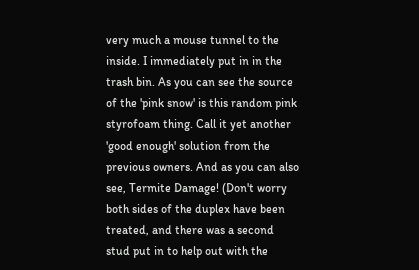very much a mouse tunnel to the inside. I immediately put in in the trash bin. As you can see the source of the 'pink snow' is this random pink styrofoam thing. Call it yet another 'good enough' solution from the previous owners. And as you can also see, Termite Damage! (Don't worry both sides of the duplex have been treated, and there was a second stud put in to help out with the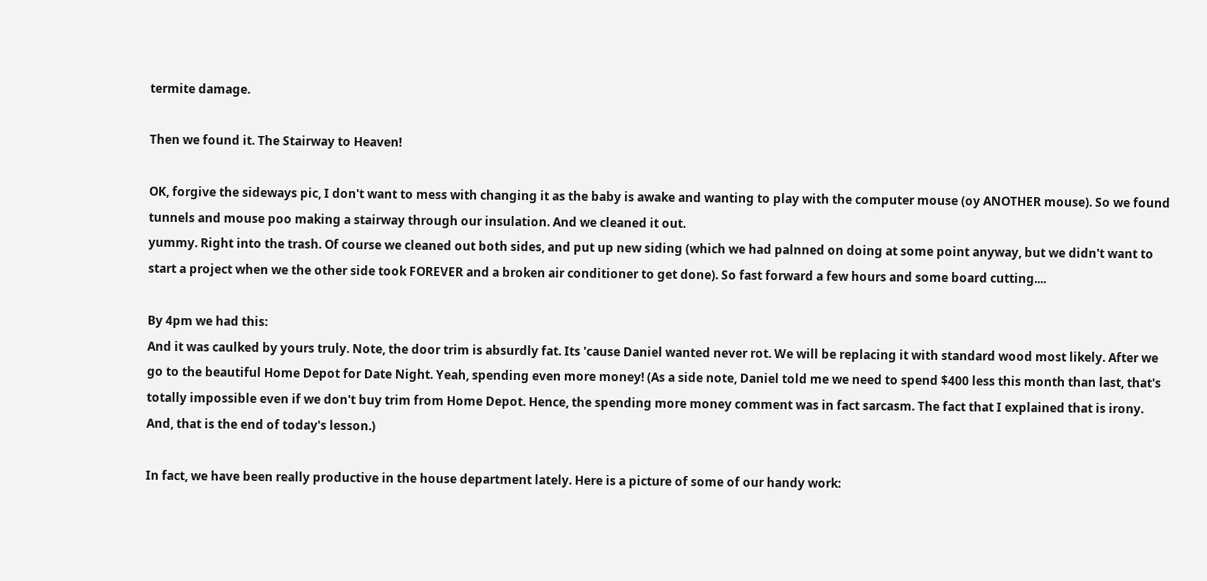termite damage.

Then we found it. The Stairway to Heaven!

OK, forgive the sideways pic, I don't want to mess with changing it as the baby is awake and wanting to play with the computer mouse (oy ANOTHER mouse). So we found tunnels and mouse poo making a stairway through our insulation. And we cleaned it out.
yummy. Right into the trash. Of course we cleaned out both sides, and put up new siding (which we had palnned on doing at some point anyway, but we didn't want to start a project when we the other side took FOREVER and a broken air conditioner to get done). So fast forward a few hours and some board cutting....

By 4pm we had this:
And it was caulked by yours truly. Note, the door trim is absurdly fat. Its 'cause Daniel wanted never rot. We will be replacing it with standard wood most likely. After we go to the beautiful Home Depot for Date Night. Yeah, spending even more money! (As a side note, Daniel told me we need to spend $400 less this month than last, that's totally impossible even if we don't buy trim from Home Depot. Hence, the spending more money comment was in fact sarcasm. The fact that I explained that is irony. And, that is the end of today's lesson.)

In fact, we have been really productive in the house department lately. Here is a picture of some of our handy work: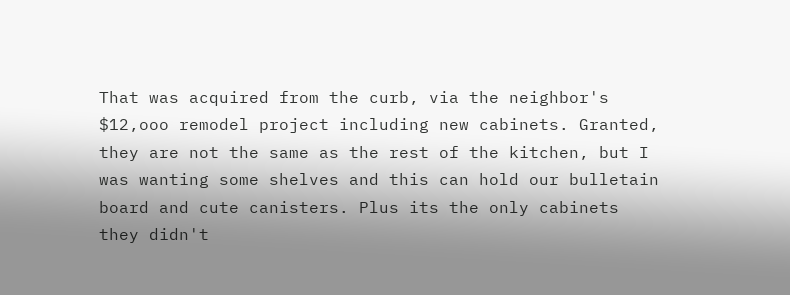That was acquired from the curb, via the neighbor's $12,ooo remodel project including new cabinets. Granted, they are not the same as the rest of the kitchen, but I was wanting some shelves and this can hold our bulletain board and cute canisters. Plus its the only cabinets they didn't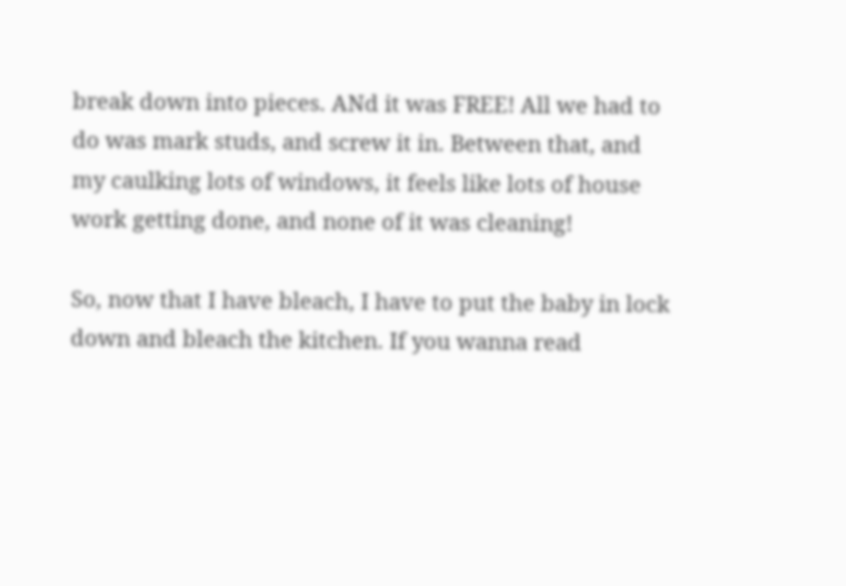break down into pieces. ANd it was FREE! All we had to do was mark studs, and screw it in. Between that, and my caulking lots of windows, it feels like lots of house work getting done, and none of it was cleaning!

So, now that I have bleach, I have to put the baby in lock down and bleach the kitchen. If you wanna read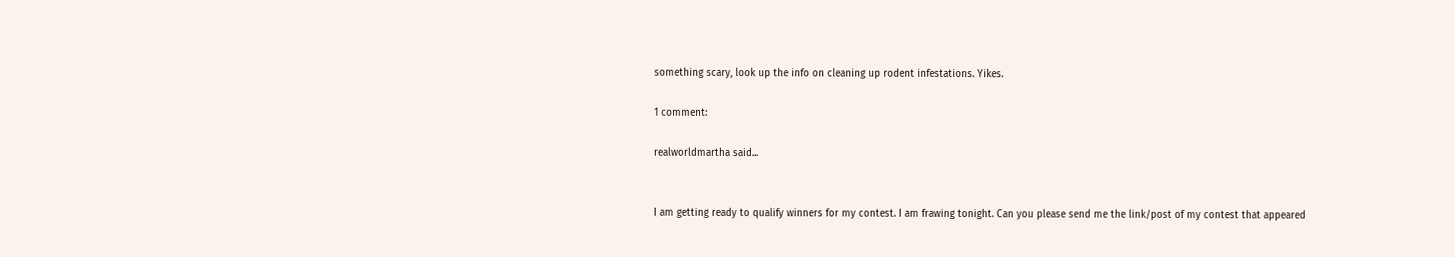something scary, look up the info on cleaning up rodent infestations. Yikes.

1 comment:

realworldmartha said...


I am getting ready to qualify winners for my contest. I am frawing tonight. Can you please send me the link/post of my contest that appeared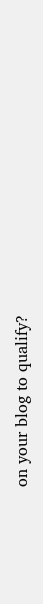on your blog to qualify?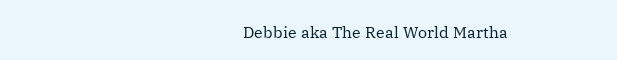Debbie aka The Real World Martha